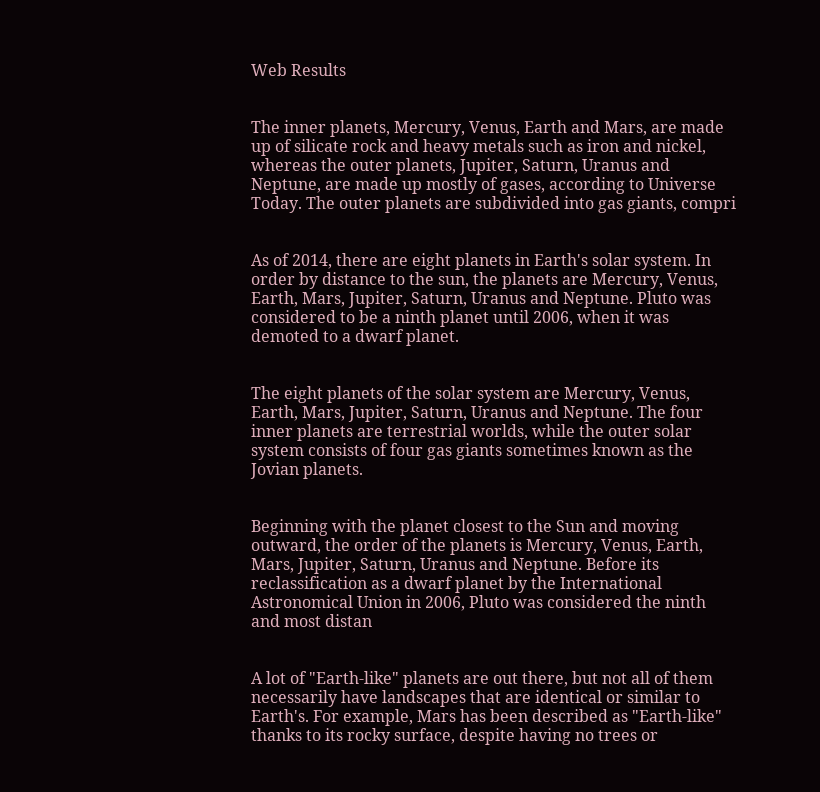Web Results


The inner planets, Mercury, Venus, Earth and Mars, are made up of silicate rock and heavy metals such as iron and nickel, whereas the outer planets, Jupiter, Saturn, Uranus and Neptune, are made up mostly of gases, according to Universe Today. The outer planets are subdivided into gas giants, compri


As of 2014, there are eight planets in Earth's solar system. In order by distance to the sun, the planets are Mercury, Venus, Earth, Mars, Jupiter, Saturn, Uranus and Neptune. Pluto was considered to be a ninth planet until 2006, when it was demoted to a dwarf planet.


The eight planets of the solar system are Mercury, Venus, Earth, Mars, Jupiter, Saturn, Uranus and Neptune. The four inner planets are terrestrial worlds, while the outer solar system consists of four gas giants sometimes known as the Jovian planets.


Beginning with the planet closest to the Sun and moving outward, the order of the planets is Mercury, Venus, Earth, Mars, Jupiter, Saturn, Uranus and Neptune. Before its reclassification as a dwarf planet by the International Astronomical Union in 2006, Pluto was considered the ninth and most distan


A lot of "Earth-like" planets are out there, but not all of them necessarily have landscapes that are identical or similar to Earth's. For example, Mars has been described as "Earth-like" thanks to its rocky surface, despite having no trees or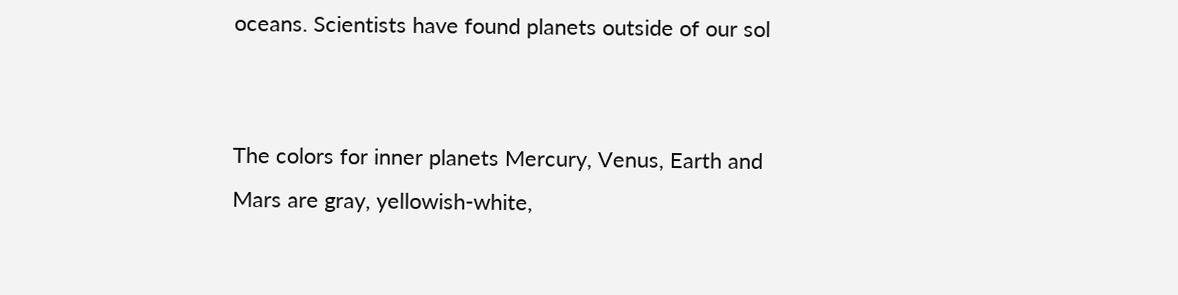oceans. Scientists have found planets outside of our sol


The colors for inner planets Mercury, Venus, Earth and Mars are gray, yellowish-white,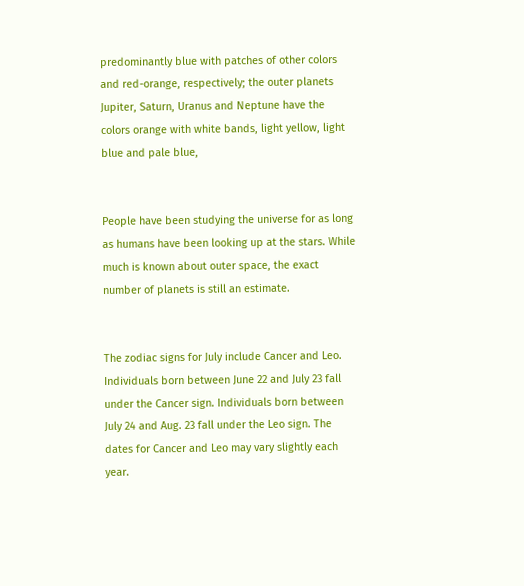predominantly blue with patches of other colors and red-orange, respectively; the outer planets Jupiter, Saturn, Uranus and Neptune have the colors orange with white bands, light yellow, light blue and pale blue,


People have been studying the universe for as long as humans have been looking up at the stars. While much is known about outer space, the exact number of planets is still an estimate.


The zodiac signs for July include Cancer and Leo. Individuals born between June 22 and July 23 fall under the Cancer sign. Individuals born between July 24 and Aug. 23 fall under the Leo sign. The dates for Cancer and Leo may vary slightly each year.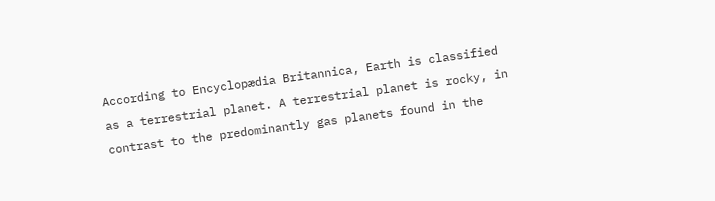According to Encyclopædia Britannica, Earth is classified as a terrestrial planet. A terrestrial planet is rocky, in contrast to the predominantly gas planets found in the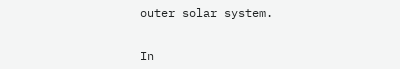outer solar system.


In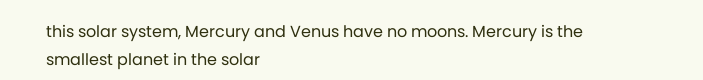this solar system, Mercury and Venus have no moons. Mercury is the smallest planet in the solar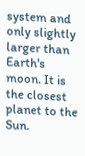system and only slightly larger than Earth's moon. It is the closest planet to the Sun.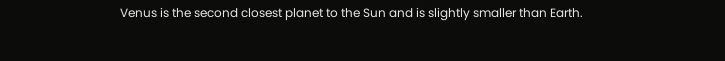Venus is the second closest planet to the Sun and is slightly smaller than Earth.